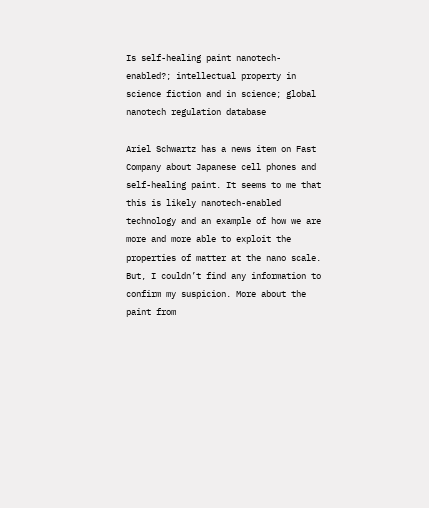Is self-healing paint nanotech-enabled?; intellectual property in science fiction and in science; global nanotech regulation database

Ariel Schwartz has a news item on Fast Company about Japanese cell phones and self-healing paint. It seems to me that this is likely nanotech-enabled technology and an example of how we are more and more able to exploit the properties of matter at the nano scale. But, I couldn’t find any information to confirm my suspicion. More about the paint from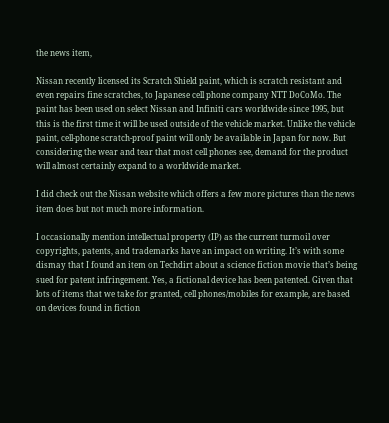the news item,

Nissan recently licensed its Scratch Shield paint, which is scratch resistant and even repairs fine scratches, to Japanese cell phone company NTT DoCoMo. The paint has been used on select Nissan and Infiniti cars worldwide since 1995, but this is the first time it will be used outside of the vehicle market. Unlike the vehicle paint, cell-phone scratch-proof paint will only be available in Japan for now. But considering the wear and tear that most cell phones see, demand for the product will almost certainly expand to a worldwide market.

I did check out the Nissan website which offers a few more pictures than the news item does but not much more information.

I occasionally mention intellectual property (IP) as the current turmoil over copyrights, patents, and trademarks have an impact on writing. It’s with some dismay that I found an item on Techdirt about a science fiction movie that’s being sued for patent infringement. Yes, a fictional device has been patented. Given that lots of items that we take for granted, cell phones/mobiles for example, are based on devices found in fiction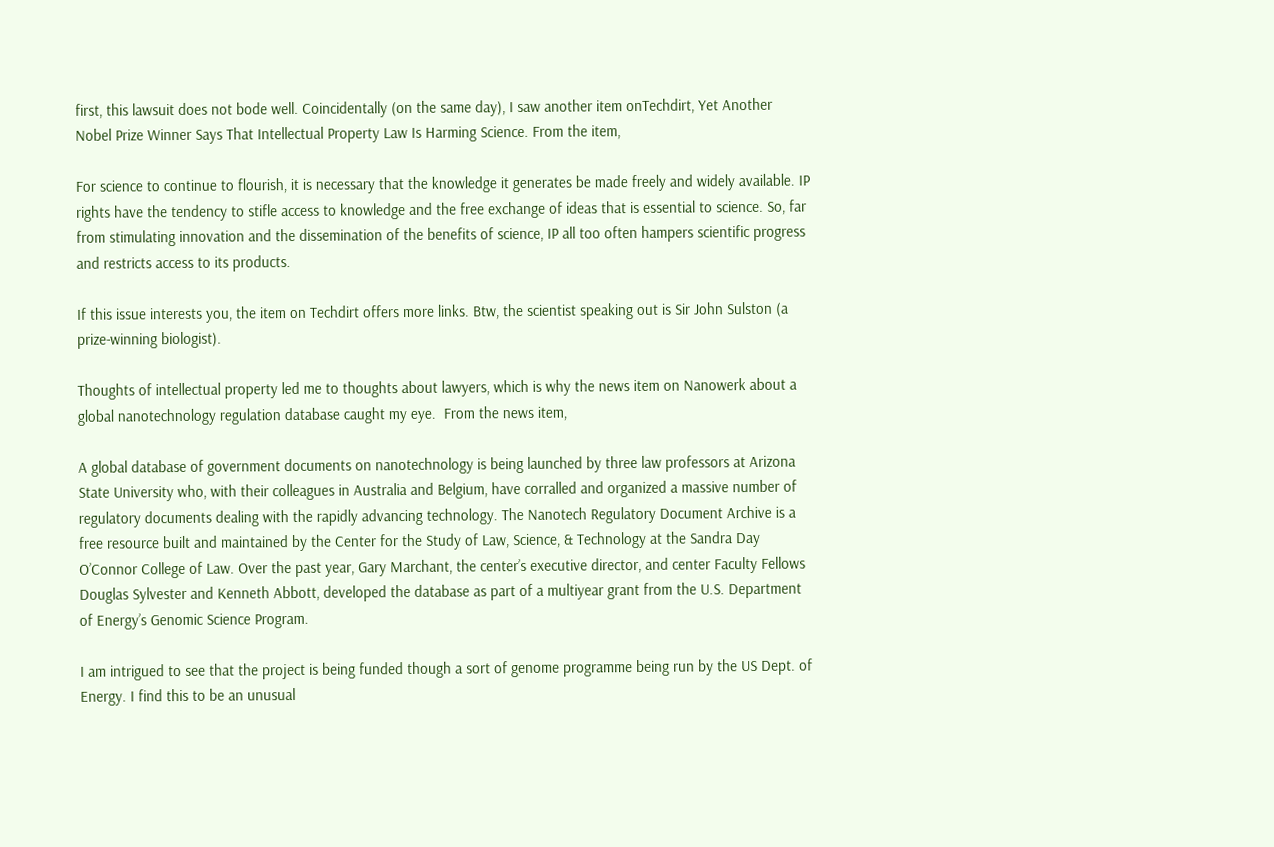first, this lawsuit does not bode well. Coincidentally (on the same day), I saw another item onTechdirt, Yet Another Nobel Prize Winner Says That Intellectual Property Law Is Harming Science. From the item,

For science to continue to flourish, it is necessary that the knowledge it generates be made freely and widely available. IP rights have the tendency to stifle access to knowledge and the free exchange of ideas that is essential to science. So, far from stimulating innovation and the dissemination of the benefits of science, IP all too often hampers scientific progress and restricts access to its products.

If this issue interests you, the item on Techdirt offers more links. Btw, the scientist speaking out is Sir John Sulston (a prize-winning biologist).

Thoughts of intellectual property led me to thoughts about lawyers, which is why the news item on Nanowerk about a global nanotechnology regulation database caught my eye.  From the news item,

A global database of government documents on nanotechnology is being launched by three law professors at Arizona State University who, with their colleagues in Australia and Belgium, have corralled and organized a massive number of regulatory documents dealing with the rapidly advancing technology. The Nanotech Regulatory Document Archive is a free resource built and maintained by the Center for the Study of Law, Science, & Technology at the Sandra Day O’Connor College of Law. Over the past year, Gary Marchant, the center’s executive director, and center Faculty Fellows Douglas Sylvester and Kenneth Abbott, developed the database as part of a multiyear grant from the U.S. Department of Energy’s Genomic Science Program.

I am intrigued to see that the project is being funded though a sort of genome programme being run by the US Dept. of Energy. I find this to be an unusual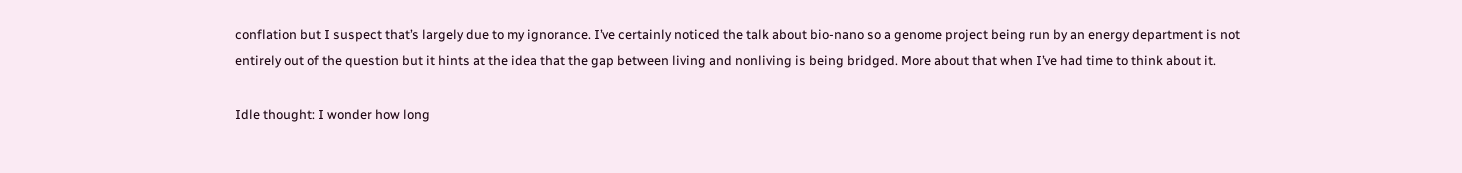conflation but I suspect that’s largely due to my ignorance. I’ve certainly noticed the talk about bio-nano so a genome project being run by an energy department is not entirely out of the question but it hints at the idea that the gap between living and nonliving is being bridged. More about that when I’ve had time to think about it.

Idle thought: I wonder how long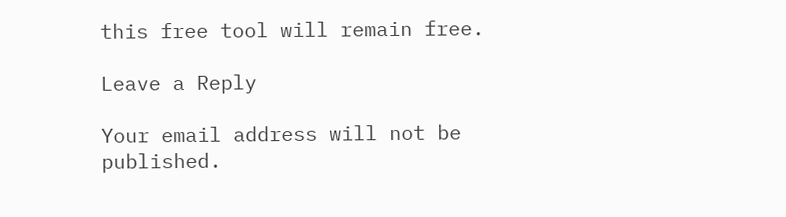this free tool will remain free.

Leave a Reply

Your email address will not be published.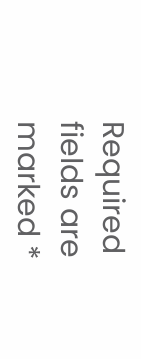Required fields are marked *